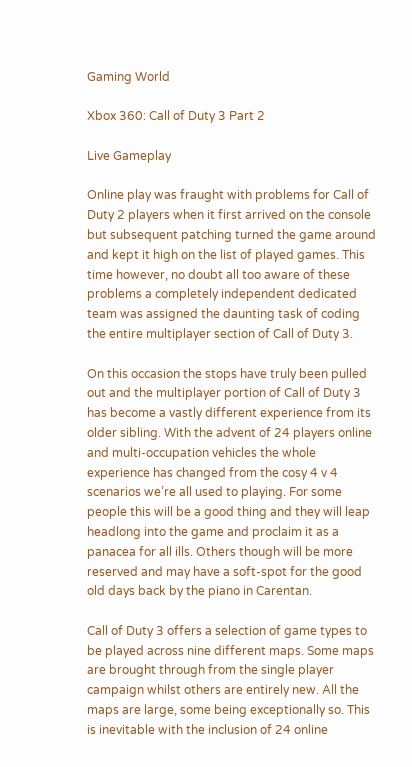Gaming World

Xbox 360: Call of Duty 3 Part 2

Live Gameplay

Online play was fraught with problems for Call of Duty 2 players when it first arrived on the console but subsequent patching turned the game around and kept it high on the list of played games. This time however, no doubt all too aware of these problems a completely independent dedicated team was assigned the daunting task of coding the entire multiplayer section of Call of Duty 3.

On this occasion the stops have truly been pulled out and the multiplayer portion of Call of Duty 3 has become a vastly different experience from its older sibling. With the advent of 24 players online and multi-occupation vehicles the whole experience has changed from the cosy 4 v 4 scenarios we’re all used to playing. For some people this will be a good thing and they will leap headlong into the game and proclaim it as a panacea for all ills. Others though will be more reserved and may have a soft-spot for the good old days back by the piano in Carentan.

Call of Duty 3 offers a selection of game types to be played across nine different maps. Some maps are brought through from the single player campaign whilst others are entirely new. All the maps are large, some being exceptionally so. This is inevitable with the inclusion of 24 online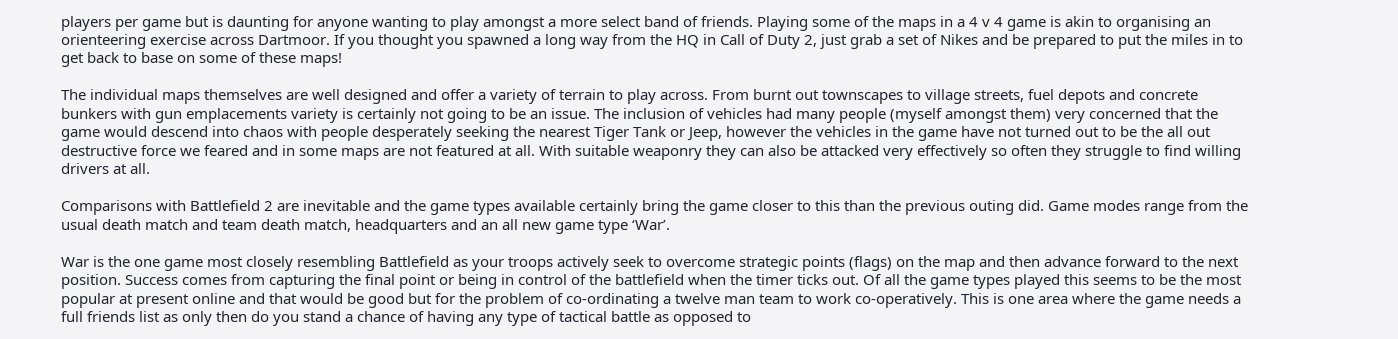players per game but is daunting for anyone wanting to play amongst a more select band of friends. Playing some of the maps in a 4 v 4 game is akin to organising an orienteering exercise across Dartmoor. If you thought you spawned a long way from the HQ in Call of Duty 2, just grab a set of Nikes and be prepared to put the miles in to get back to base on some of these maps!

The individual maps themselves are well designed and offer a variety of terrain to play across. From burnt out townscapes to village streets, fuel depots and concrete bunkers with gun emplacements variety is certainly not going to be an issue. The inclusion of vehicles had many people (myself amongst them) very concerned that the game would descend into chaos with people desperately seeking the nearest Tiger Tank or Jeep, however the vehicles in the game have not turned out to be the all out destructive force we feared and in some maps are not featured at all. With suitable weaponry they can also be attacked very effectively so often they struggle to find willing drivers at all.

Comparisons with Battlefield 2 are inevitable and the game types available certainly bring the game closer to this than the previous outing did. Game modes range from the usual death match and team death match, headquarters and an all new game type ‘War’.

War is the one game most closely resembling Battlefield as your troops actively seek to overcome strategic points (flags) on the map and then advance forward to the next position. Success comes from capturing the final point or being in control of the battlefield when the timer ticks out. Of all the game types played this seems to be the most popular at present online and that would be good but for the problem of co-ordinating a twelve man team to work co-operatively. This is one area where the game needs a full friends list as only then do you stand a chance of having any type of tactical battle as opposed to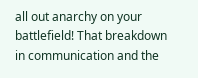all out anarchy on your battlefield! That breakdown in communication and the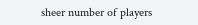sheer number of players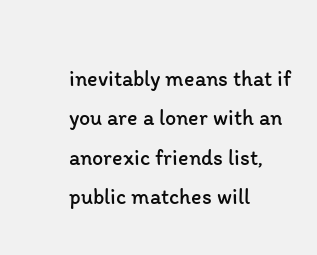inevitably means that if you are a loner with an anorexic friends list, public matches will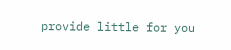provide little for you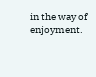in the way of enjoyment.